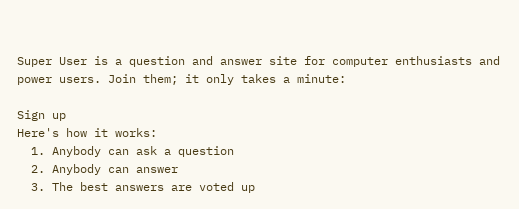Super User is a question and answer site for computer enthusiasts and power users. Join them; it only takes a minute:

Sign up
Here's how it works:
  1. Anybody can ask a question
  2. Anybody can answer
  3. The best answers are voted up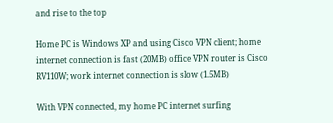and rise to the top

Home PC is Windows XP and using Cisco VPN client; home internet connection is fast (20MB) office VPN router is Cisco RV110W; work internet connection is slow (1.5MB)

With VPN connected, my home PC internet surfing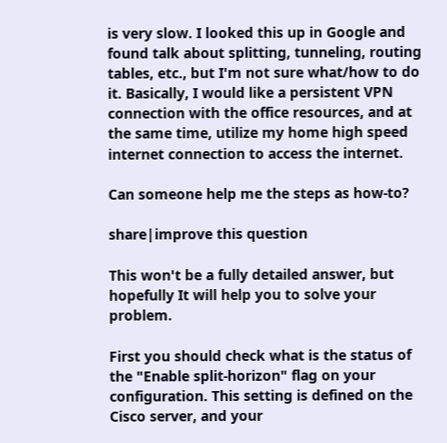is very slow. I looked this up in Google and found talk about splitting, tunneling, routing tables, etc., but I'm not sure what/how to do it. Basically, I would like a persistent VPN connection with the office resources, and at the same time, utilize my home high speed internet connection to access the internet.

Can someone help me the steps as how-to?

share|improve this question

This won't be a fully detailed answer, but hopefully It will help you to solve your problem.

First you should check what is the status of the "Enable split-horizon" flag on your configuration. This setting is defined on the Cisco server, and your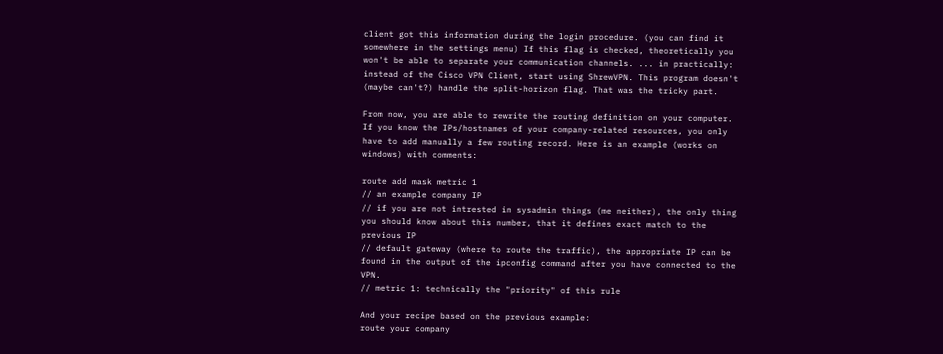client got this information during the login procedure. (you can find it somewhere in the settings menu) If this flag is checked, theoretically you won't be able to separate your communication channels. ... in practically: instead of the Cisco VPN Client, start using ShrewVPN. This program doesn't (maybe can't?) handle the split-horizon flag. That was the tricky part.

From now, you are able to rewrite the routing definition on your computer. If you know the IPs/hostnames of your company-related resources, you only have to add manually a few routing record. Here is an example (works on windows) with comments:

route add mask metric 1
// an example company IP
// if you are not intrested in sysadmin things (me neither), the only thing you should know about this number, that it defines exact match to the previous IP
// default gateway (where to route the traffic), the appropriate IP can be found in the output of the ipconfig command after you have connected to the VPN.
// metric 1: technically the "priority" of this rule

And your recipe based on the previous example:
route your company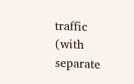traffic (with separate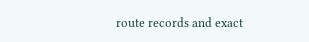route records and exact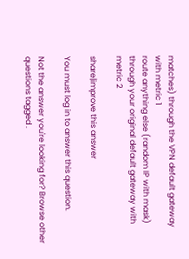matches) through the VPN default gateway with metric 1
route anything else (random IP with mask) through your original default gateway with metric 2

share|improve this answer

You must log in to answer this question.

Not the answer you're looking for? Browse other questions tagged .